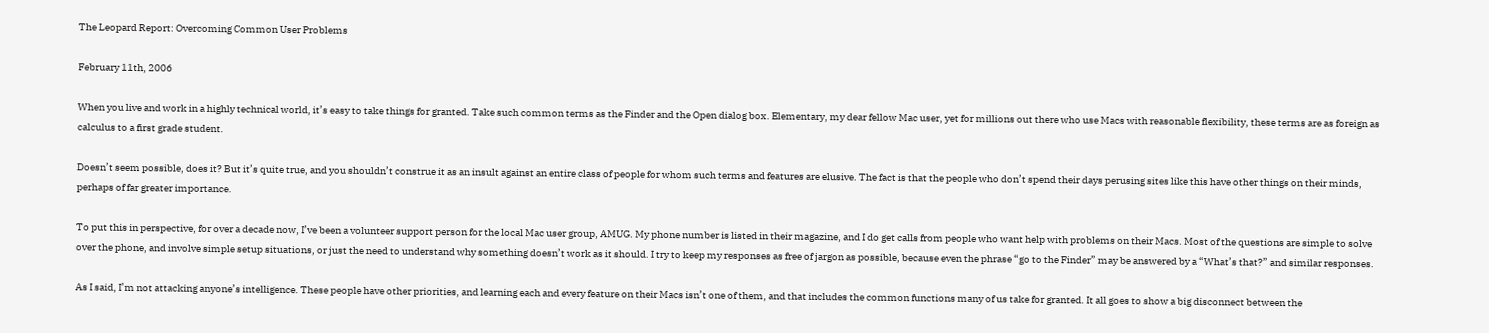The Leopard Report: Overcoming Common User Problems

February 11th, 2006

When you live and work in a highly technical world, it’s easy to take things for granted. Take such common terms as the Finder and the Open dialog box. Elementary, my dear fellow Mac user, yet for millions out there who use Macs with reasonable flexibility, these terms are as foreign as calculus to a first grade student.

Doesn’t seem possible, does it? But it’s quite true, and you shouldn’t construe it as an insult against an entire class of people for whom such terms and features are elusive. The fact is that the people who don’t spend their days perusing sites like this have other things on their minds, perhaps of far greater importance.

To put this in perspective, for over a decade now, I’ve been a volunteer support person for the local Mac user group, AMUG. My phone number is listed in their magazine, and I do get calls from people who want help with problems on their Macs. Most of the questions are simple to solve over the phone, and involve simple setup situations, or just the need to understand why something doesn’t work as it should. I try to keep my responses as free of jargon as possible, because even the phrase “go to the Finder” may be answered by a “What’s that?” and similar responses.

As I said, I’m not attacking anyone’s intelligence. These people have other priorities, and learning each and every feature on their Macs isn’t one of them, and that includes the common functions many of us take for granted. It all goes to show a big disconnect between the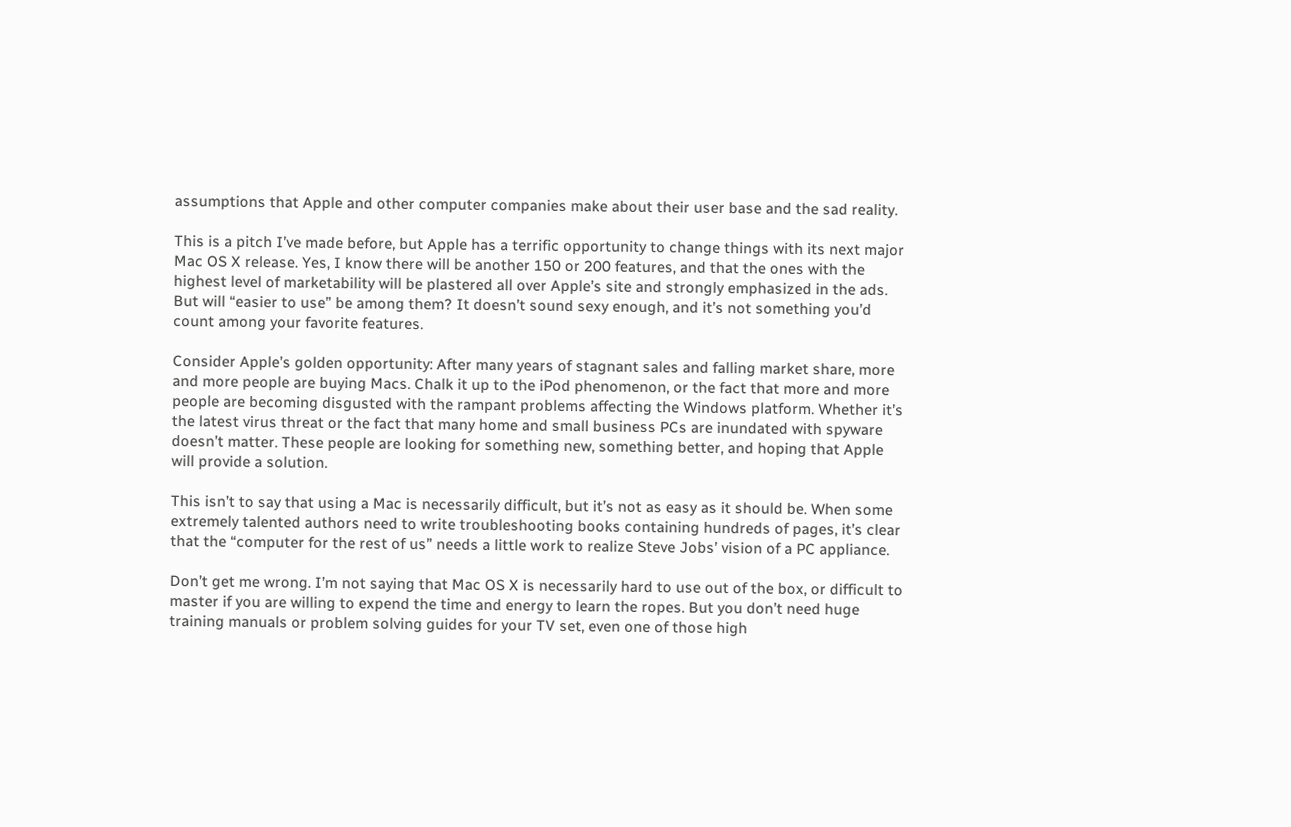assumptions that Apple and other computer companies make about their user base and the sad reality.

This is a pitch I’ve made before, but Apple has a terrific opportunity to change things with its next major Mac OS X release. Yes, I know there will be another 150 or 200 features, and that the ones with the highest level of marketability will be plastered all over Apple’s site and strongly emphasized in the ads. But will “easier to use” be among them? It doesn’t sound sexy enough, and it’s not something you’d count among your favorite features.

Consider Apple’s golden opportunity: After many years of stagnant sales and falling market share, more and more people are buying Macs. Chalk it up to the iPod phenomenon, or the fact that more and more people are becoming disgusted with the rampant problems affecting the Windows platform. Whether it’s the latest virus threat or the fact that many home and small business PCs are inundated with spyware doesn’t matter. These people are looking for something new, something better, and hoping that Apple will provide a solution.

This isn’t to say that using a Mac is necessarily difficult, but it’s not as easy as it should be. When some extremely talented authors need to write troubleshooting books containing hundreds of pages, it’s clear that the “computer for the rest of us” needs a little work to realize Steve Jobs’ vision of a PC appliance.

Don’t get me wrong. I’m not saying that Mac OS X is necessarily hard to use out of the box, or difficult to master if you are willing to expend the time and energy to learn the ropes. But you don’t need huge training manuals or problem solving guides for your TV set, even one of those high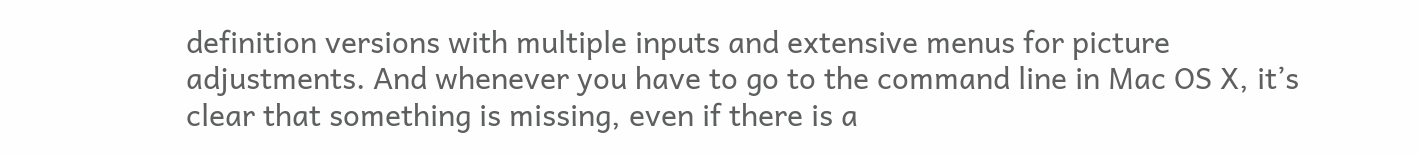definition versions with multiple inputs and extensive menus for picture adjustments. And whenever you have to go to the command line in Mac OS X, it’s clear that something is missing, even if there is a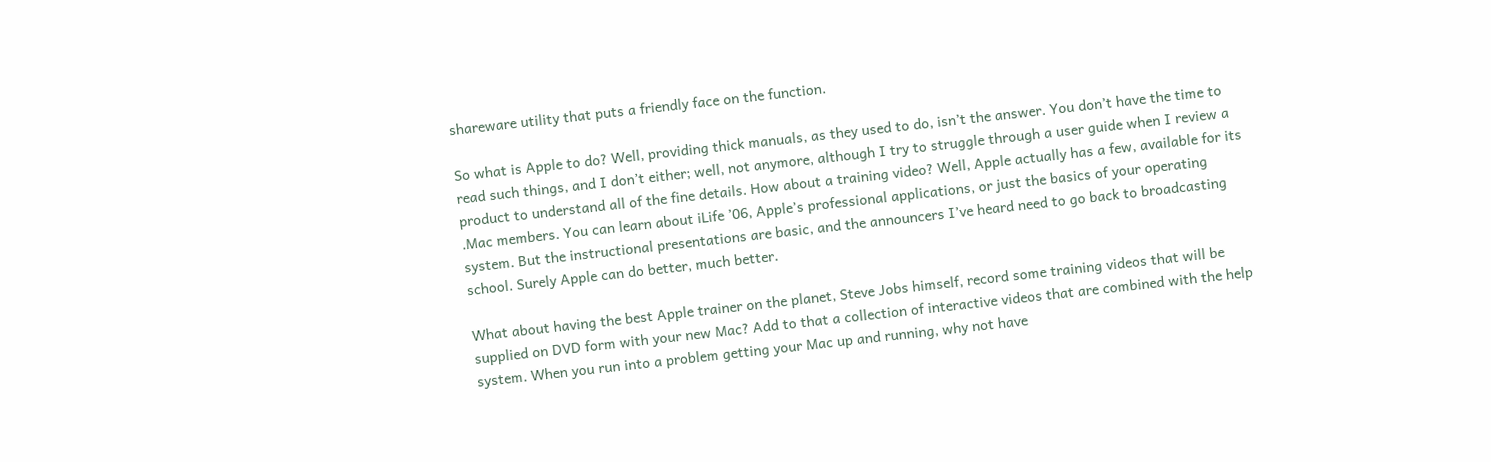shareware utility that puts a friendly face on the function.

So what is Apple to do? Well, providing thick manuals, as they used to do, isn’t the answer. You don’t have the time to read such things, and I don’t either; well, not anymore, although I try to struggle through a user guide when I review a product to understand all of the fine details. How about a training video? Well, Apple actually has a few, available for its .Mac members. You can learn about iLife ’06, Apple’s professional applications, or just the basics of your operating system. But the instructional presentations are basic, and the announcers I’ve heard need to go back to broadcasting school. Surely Apple can do better, much better.

What about having the best Apple trainer on the planet, Steve Jobs himself, record some training videos that will be supplied on DVD form with your new Mac? Add to that a collection of interactive videos that are combined with the help system. When you run into a problem getting your Mac up and running, why not have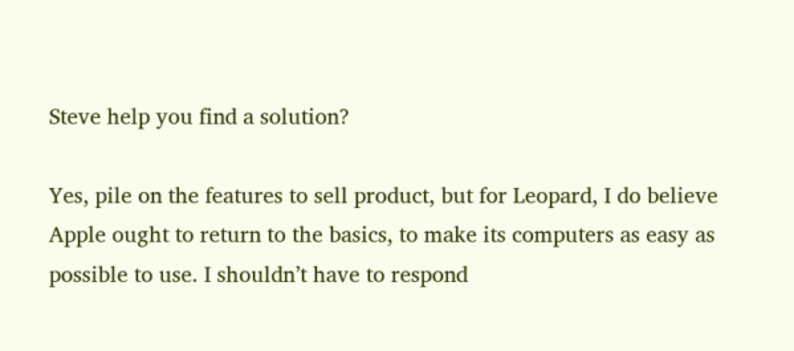Steve help you find a solution?

Yes, pile on the features to sell product, but for Leopard, I do believe Apple ought to return to the basics, to make its computers as easy as possible to use. I shouldn’t have to respond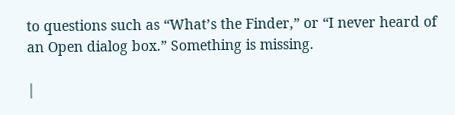to questions such as “What’s the Finder,” or “I never heard of an Open dialog box.” Something is missing.

|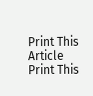Print This Article Print This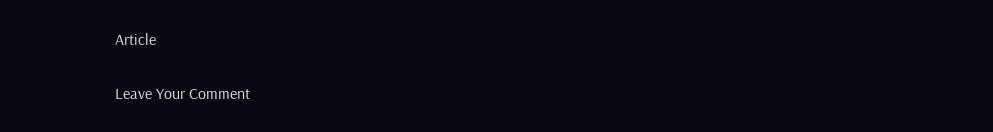Article

Leave Your Comment